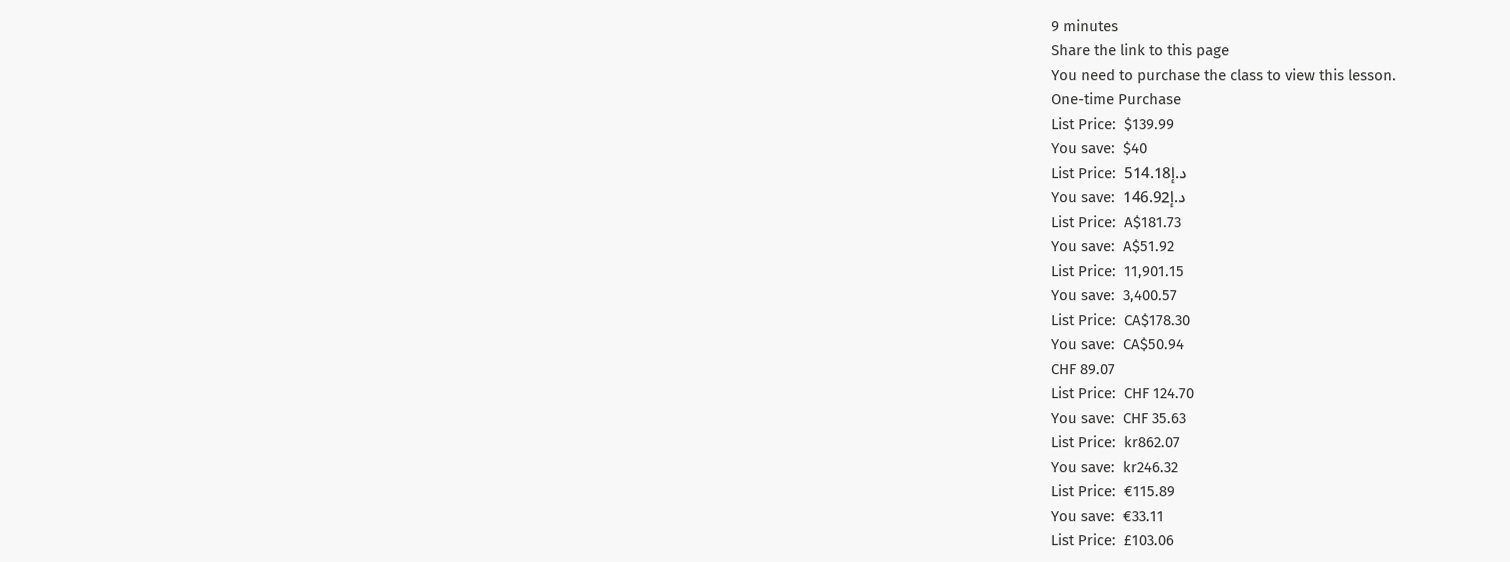9 minutes
Share the link to this page
You need to purchase the class to view this lesson.
One-time Purchase
List Price:  $139.99
You save:  $40
List Price:  د.إ514.18
You save:  د.إ146.92
List Price:  A$181.73
You save:  A$51.92
List Price:  11,901.15
You save:  3,400.57
List Price:  CA$178.30
You save:  CA$50.94
CHF 89.07
List Price:  CHF 124.70
You save:  CHF 35.63
List Price:  kr862.07
You save:  kr246.32
List Price:  €115.89
You save:  €33.11
List Price:  £103.06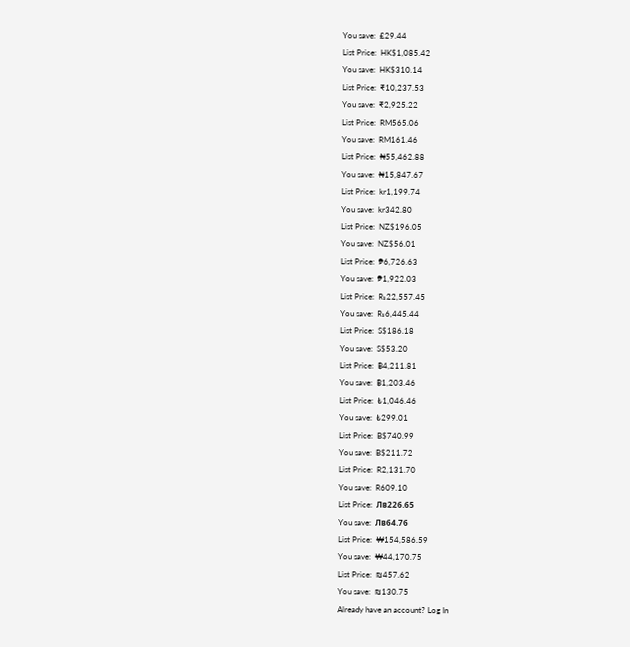You save:  £29.44
List Price:  HK$1,085.42
You save:  HK$310.14
List Price:  ₹10,237.53
You save:  ₹2,925.22
List Price:  RM565.06
You save:  RM161.46
List Price:  ₦55,462.88
You save:  ₦15,847.67
List Price:  kr1,199.74
You save:  kr342.80
List Price:  NZ$196.05
You save:  NZ$56.01
List Price:  ₱6,726.63
You save:  ₱1,922.03
List Price:  ₨22,557.45
You save:  ₨6,445.44
List Price:  S$186.18
You save:  S$53.20
List Price:  ฿4,211.81
You save:  ฿1,203.46
List Price:  ₺1,046.46
You save:  ₺299.01
List Price:  B$740.99
You save:  B$211.72
List Price:  R2,131.70
You save:  R609.10
List Price:  Лв226.65
You save:  Лв64.76
List Price:  ₩154,586.59
You save:  ₩44,170.75
List Price:  ₪457.62
You save:  ₪130.75
Already have an account? Log In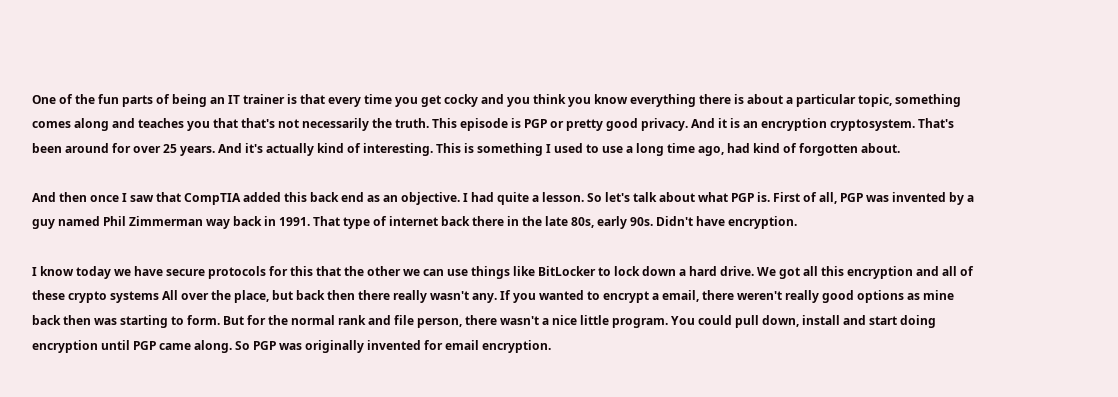One of the fun parts of being an IT trainer is that every time you get cocky and you think you know everything there is about a particular topic, something comes along and teaches you that that's not necessarily the truth. This episode is PGP or pretty good privacy. And it is an encryption cryptosystem. That's been around for over 25 years. And it's actually kind of interesting. This is something I used to use a long time ago, had kind of forgotten about.

And then once I saw that CompTIA added this back end as an objective. I had quite a lesson. So let's talk about what PGP is. First of all, PGP was invented by a guy named Phil Zimmerman way back in 1991. That type of internet back there in the late 80s, early 90s. Didn't have encryption.

I know today we have secure protocols for this that the other we can use things like BitLocker to lock down a hard drive. We got all this encryption and all of these crypto systems All over the place, but back then there really wasn't any. If you wanted to encrypt a email, there weren't really good options as mine back then was starting to form. But for the normal rank and file person, there wasn't a nice little program. You could pull down, install and start doing encryption until PGP came along. So PGP was originally invented for email encryption.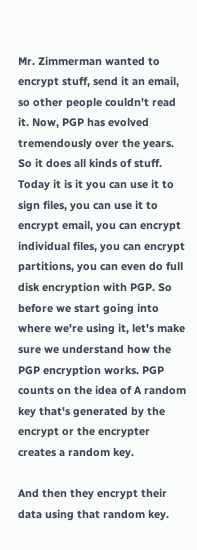Mr. Zimmerman wanted to encrypt stuff, send it an email, so other people couldn't read it. Now, PGP has evolved tremendously over the years. So it does all kinds of stuff. Today it is it you can use it to sign files, you can use it to encrypt email, you can encrypt individual files, you can encrypt partitions, you can even do full disk encryption with PGP. So before we start going into where we're using it, let's make sure we understand how the PGP encryption works. PGP counts on the idea of A random key that's generated by the encrypt or the encrypter creates a random key.

And then they encrypt their data using that random key.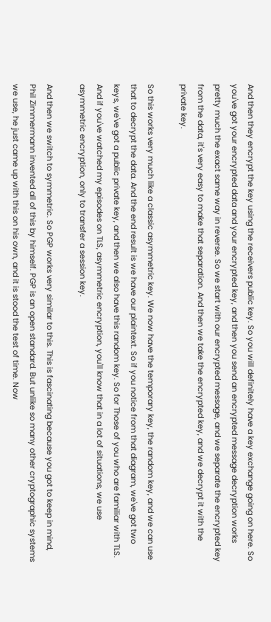And then they encrypt the key using the receivers public key. So you will definitely have a key exchange going on here. So you've got your encrypted data and your encrypted key, and then you send an encrypted message decryption works pretty much the exact same way in reverse. So we start with our encrypted message, and we separate the encrypted key from the data, it's very easy to make that separation. And then we take the encrypted key, and we decrypt it with the private key.

So this works very much like a classic asymmetric key. We now have the temporary key, the random key, and we can use that to decrypt the data. And the end result is we have our plaintext. So if you notice from that diagram, we've got two keys, we've got a public private key, and then we also have this random key. So for Those of you who are familiar with TLS. And if you've watched my episodes on TLS, asymmetric encryption, you'll know that in a lot of situations, we use asymmetric encryption, only to transfer a session key.

And then we switch to symmetric. So PGP works very similar to this. This is fascinating because you got to keep in mind, Phil Zimmermann invented all of this by himself. PGP is an open standard. But unlike so many other cryptographic systems we use, he just came up with this on his own, and it is stood the test of time. Now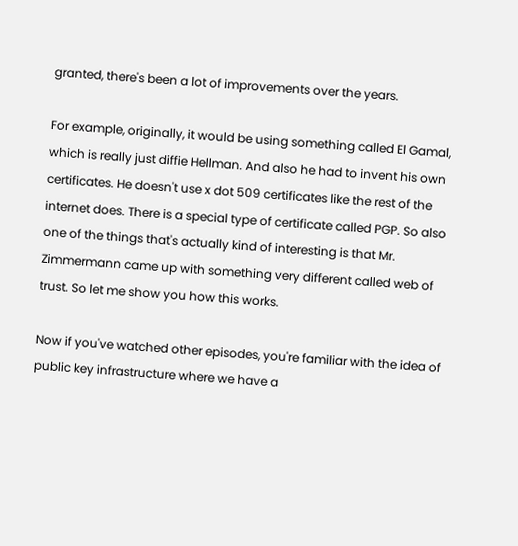granted, there's been a lot of improvements over the years.

For example, originally, it would be using something called El Gamal, which is really just diffie Hellman. And also he had to invent his own certificates. He doesn't use x dot 509 certificates like the rest of the internet does. There is a special type of certificate called PGP. So also one of the things that's actually kind of interesting is that Mr. Zimmermann came up with something very different called web of trust. So let me show you how this works.

Now if you've watched other episodes, you're familiar with the idea of public key infrastructure where we have a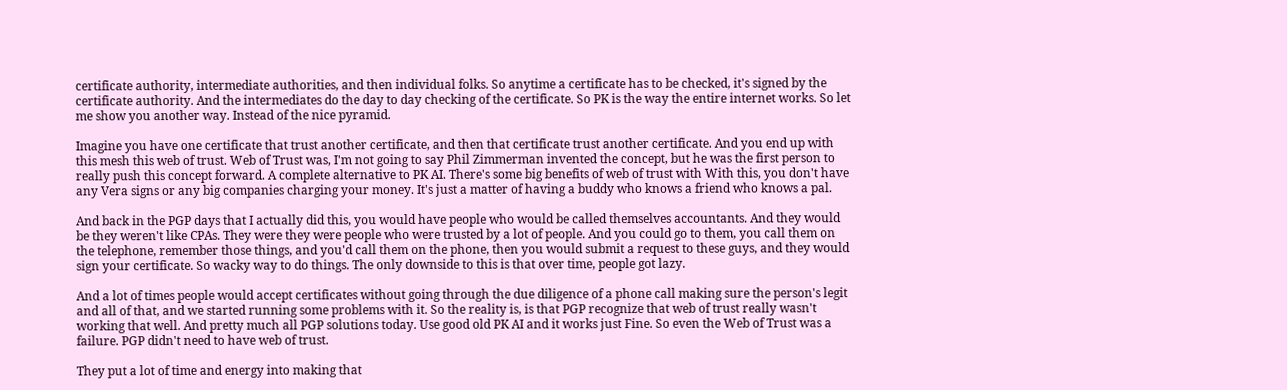certificate authority, intermediate authorities, and then individual folks. So anytime a certificate has to be checked, it's signed by the certificate authority. And the intermediates do the day to day checking of the certificate. So PK is the way the entire internet works. So let me show you another way. Instead of the nice pyramid.

Imagine you have one certificate that trust another certificate, and then that certificate trust another certificate. And you end up with this mesh this web of trust. Web of Trust was, I'm not going to say Phil Zimmerman invented the concept, but he was the first person to really push this concept forward. A complete alternative to PK AI. There's some big benefits of web of trust with With this, you don't have any Vera signs or any big companies charging your money. It's just a matter of having a buddy who knows a friend who knows a pal.

And back in the PGP days that I actually did this, you would have people who would be called themselves accountants. And they would be they weren't like CPAs. They were they were people who were trusted by a lot of people. And you could go to them, you call them on the telephone, remember those things, and you'd call them on the phone, then you would submit a request to these guys, and they would sign your certificate. So wacky way to do things. The only downside to this is that over time, people got lazy.

And a lot of times people would accept certificates without going through the due diligence of a phone call making sure the person's legit and all of that, and we started running some problems with it. So the reality is, is that PGP recognize that web of trust really wasn't working that well. And pretty much all PGP solutions today. Use good old PK AI and it works just Fine. So even the Web of Trust was a failure. PGP didn't need to have web of trust.

They put a lot of time and energy into making that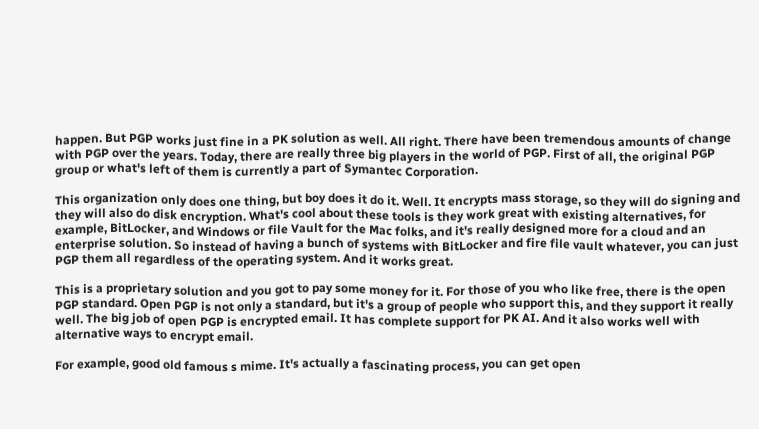happen. But PGP works just fine in a PK solution as well. All right. There have been tremendous amounts of change with PGP over the years. Today, there are really three big players in the world of PGP. First of all, the original PGP group or what's left of them is currently a part of Symantec Corporation.

This organization only does one thing, but boy does it do it. Well. It encrypts mass storage, so they will do signing and they will also do disk encryption. What's cool about these tools is they work great with existing alternatives, for example, BitLocker, and Windows or file Vault for the Mac folks, and it's really designed more for a cloud and an enterprise solution. So instead of having a bunch of systems with BitLocker and fire file vault whatever, you can just PGP them all regardless of the operating system. And it works great.

This is a proprietary solution and you got to pay some money for it. For those of you who like free, there is the open PGP standard. Open PGP is not only a standard, but it's a group of people who support this, and they support it really well. The big job of open PGP is encrypted email. It has complete support for PK AI. And it also works well with alternative ways to encrypt email.

For example, good old famous s mime. It's actually a fascinating process, you can get open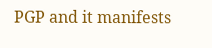PGP and it manifests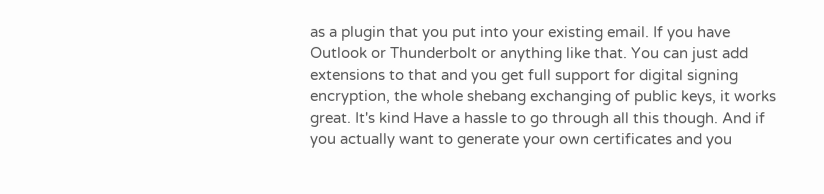as a plugin that you put into your existing email. If you have Outlook or Thunderbolt or anything like that. You can just add extensions to that and you get full support for digital signing encryption, the whole shebang exchanging of public keys, it works great. It's kind Have a hassle to go through all this though. And if you actually want to generate your own certificates and you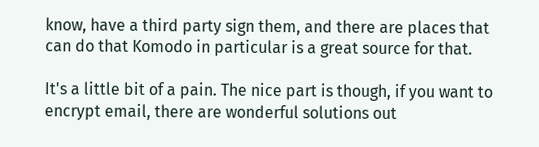know, have a third party sign them, and there are places that can do that Komodo in particular is a great source for that.

It's a little bit of a pain. The nice part is though, if you want to encrypt email, there are wonderful solutions out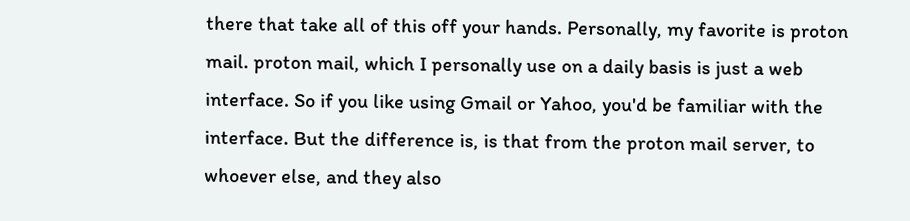there that take all of this off your hands. Personally, my favorite is proton mail. proton mail, which I personally use on a daily basis is just a web interface. So if you like using Gmail or Yahoo, you'd be familiar with the interface. But the difference is, is that from the proton mail server, to whoever else, and they also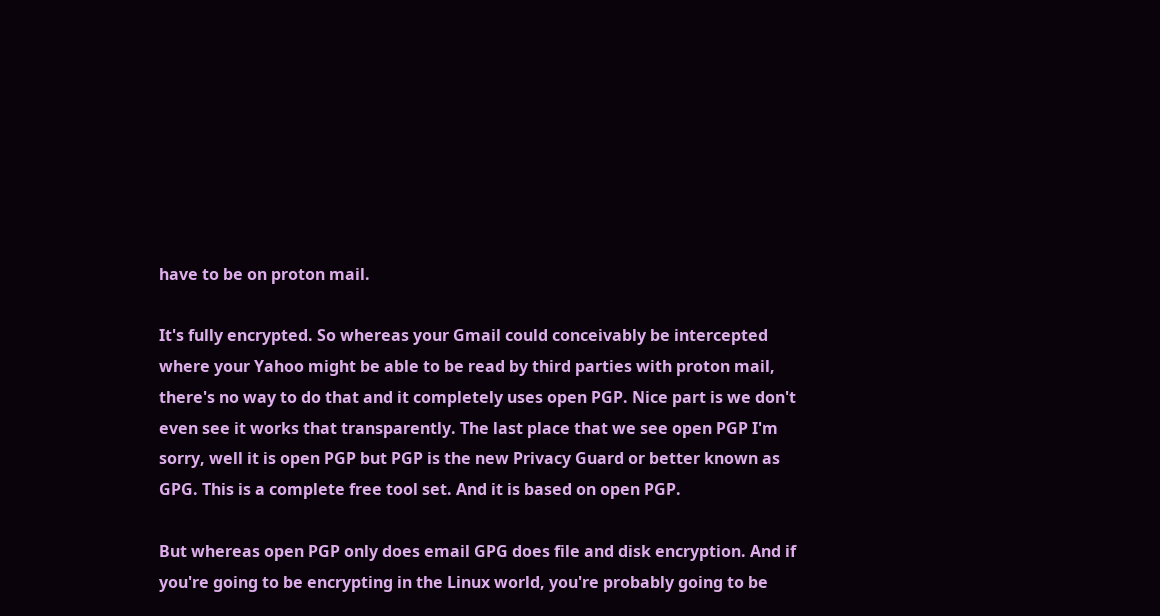have to be on proton mail.

It's fully encrypted. So whereas your Gmail could conceivably be intercepted where your Yahoo might be able to be read by third parties with proton mail, there's no way to do that and it completely uses open PGP. Nice part is we don't even see it works that transparently. The last place that we see open PGP I'm sorry, well it is open PGP but PGP is the new Privacy Guard or better known as GPG. This is a complete free tool set. And it is based on open PGP.

But whereas open PGP only does email GPG does file and disk encryption. And if you're going to be encrypting in the Linux world, you're probably going to be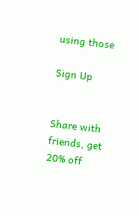using those

Sign Up


Share with friends, get 20% off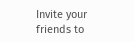Invite your friends to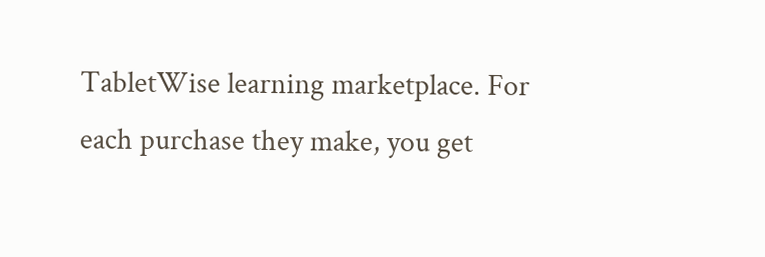TabletWise learning marketplace. For each purchase they make, you get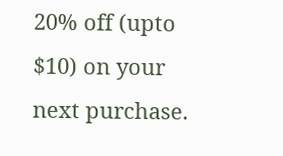20% off (upto $10) on your next purchase.